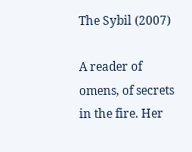The Sybil (2007)

A reader of omens, of secrets in the fire. Her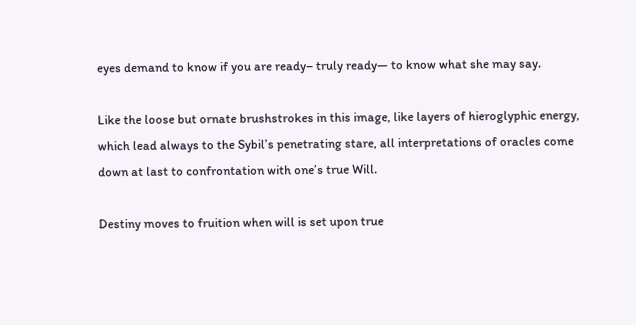eyes demand to know if you are ready– truly ready— to know what she may say.

Like the loose but ornate brushstrokes in this image, like layers of hieroglyphic energy, which lead always to the Sybil’s penetrating stare, all interpretations of oracles come down at last to confrontation with one’s true Will.

Destiny moves to fruition when will is set upon true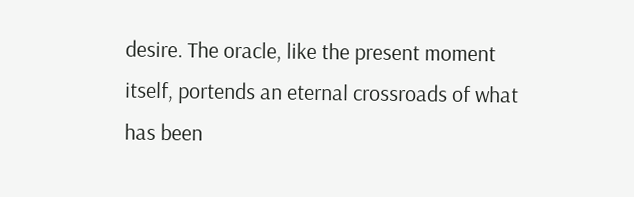desire. The oracle, like the present moment itself, portends an eternal crossroads of what has been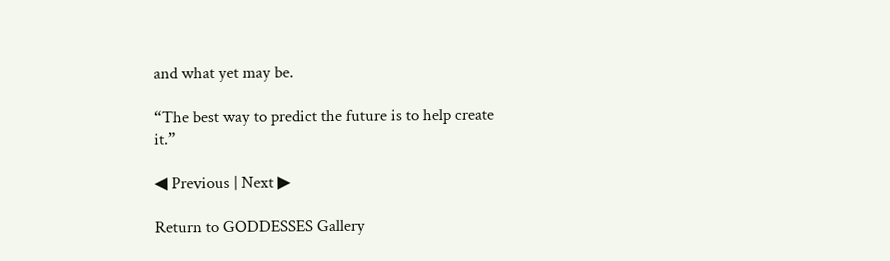and what yet may be.

“The best way to predict the future is to help create it.”

◀ Previous | Next ▶

Return to GODDESSES Gallery